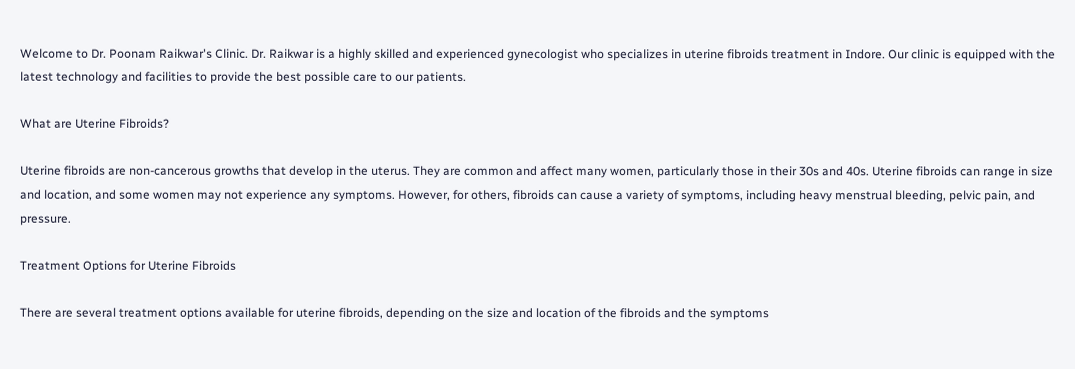Welcome to Dr. Poonam Raikwar's Clinic. Dr. Raikwar is a highly skilled and experienced gynecologist who specializes in uterine fibroids treatment in Indore. Our clinic is equipped with the latest technology and facilities to provide the best possible care to our patients.

What are Uterine Fibroids?

Uterine fibroids are non-cancerous growths that develop in the uterus. They are common and affect many women, particularly those in their 30s and 40s. Uterine fibroids can range in size and location, and some women may not experience any symptoms. However, for others, fibroids can cause a variety of symptoms, including heavy menstrual bleeding, pelvic pain, and pressure.

Treatment Options for Uterine Fibroids

There are several treatment options available for uterine fibroids, depending on the size and location of the fibroids and the symptoms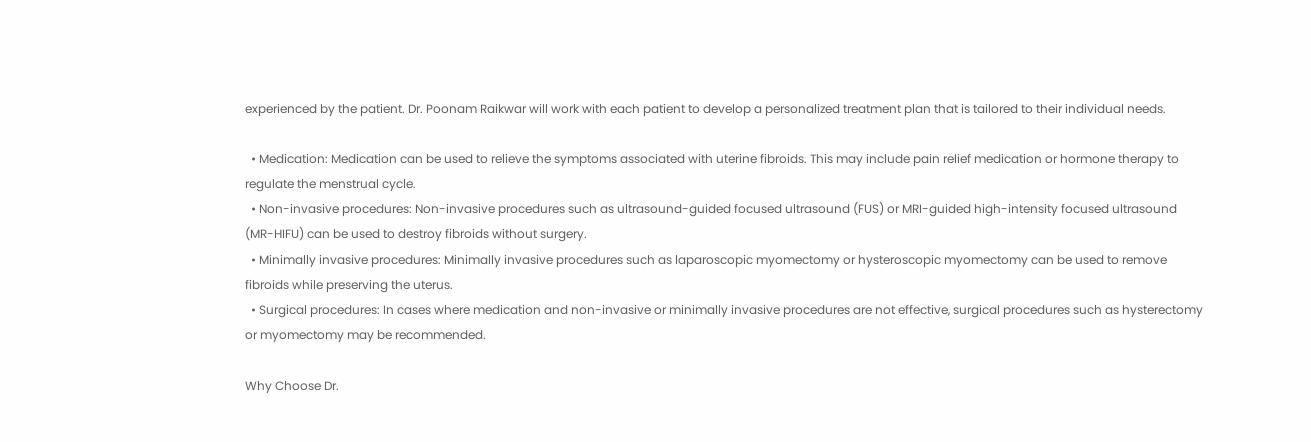experienced by the patient. Dr. Poonam Raikwar will work with each patient to develop a personalized treatment plan that is tailored to their individual needs.

  • Medication: Medication can be used to relieve the symptoms associated with uterine fibroids. This may include pain relief medication or hormone therapy to regulate the menstrual cycle.
  • Non-invasive procedures: Non-invasive procedures such as ultrasound-guided focused ultrasound (FUS) or MRI-guided high-intensity focused ultrasound (MR-HIFU) can be used to destroy fibroids without surgery.
  • Minimally invasive procedures: Minimally invasive procedures such as laparoscopic myomectomy or hysteroscopic myomectomy can be used to remove fibroids while preserving the uterus.
  • Surgical procedures: In cases where medication and non-invasive or minimally invasive procedures are not effective, surgical procedures such as hysterectomy or myomectomy may be recommended.

Why Choose Dr.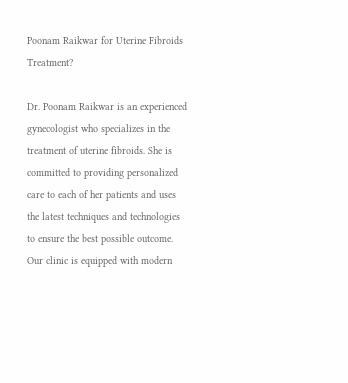Poonam Raikwar for Uterine Fibroids Treatment?

Dr. Poonam Raikwar is an experienced gynecologist who specializes in the treatment of uterine fibroids. She is committed to providing personalized care to each of her patients and uses the latest techniques and technologies to ensure the best possible outcome. Our clinic is equipped with modern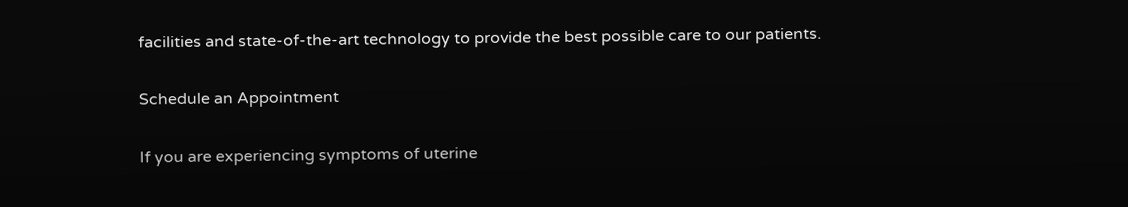facilities and state-of-the-art technology to provide the best possible care to our patients.

Schedule an Appointment

If you are experiencing symptoms of uterine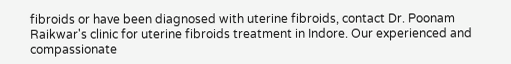fibroids or have been diagnosed with uterine fibroids, contact Dr. Poonam Raikwar's clinic for uterine fibroids treatment in Indore. Our experienced and compassionate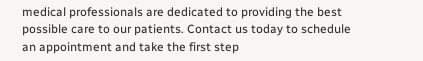medical professionals are dedicated to providing the best possible care to our patients. Contact us today to schedule an appointment and take the first step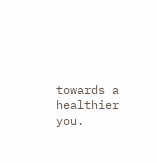towards a healthier you.